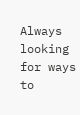Always looking for ways to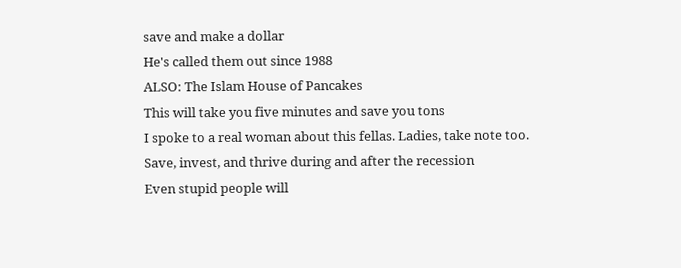save and make a dollar
He's called them out since 1988
ALSO: The Islam House of Pancakes
This will take you five minutes and save you tons
I spoke to a real woman about this fellas. Ladies, take note too.
Save, invest, and thrive during and after the recession
Even stupid people will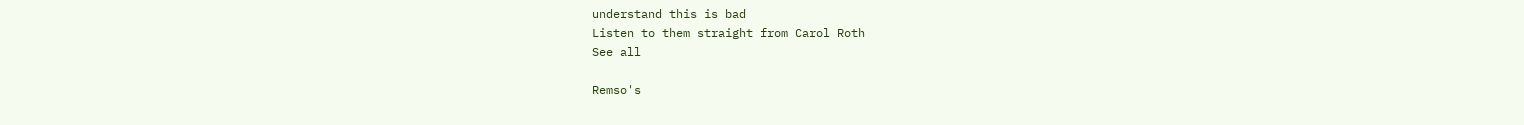understand this is bad
Listen to them straight from Carol Roth
See all

Remso's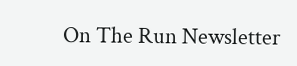On The Run Newsletter